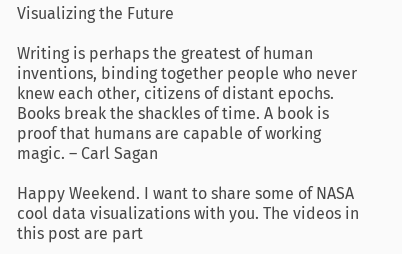Visualizing the Future

Writing is perhaps the greatest of human inventions, binding together people who never knew each other, citizens of distant epochs. Books break the shackles of time. A book is proof that humans are capable of working magic. – Carl Sagan

Happy Weekend. I want to share some of NASA cool data visualizations with you. The videos in this post are part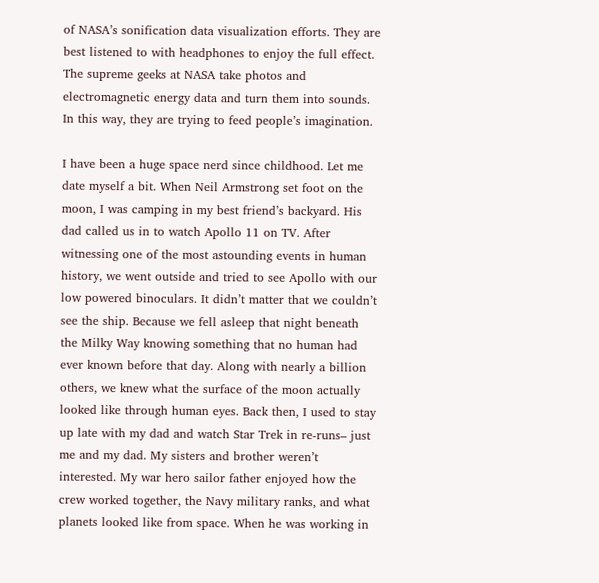of NASA’s sonification data visualization efforts. They are best listened to with headphones to enjoy the full effect. The supreme geeks at NASA take photos and electromagnetic energy data and turn them into sounds. In this way, they are trying to feed people’s imagination.

I have been a huge space nerd since childhood. Let me date myself a bit. When Neil Armstrong set foot on the moon, I was camping in my best friend’s backyard. His dad called us in to watch Apollo 11 on TV. After witnessing one of the most astounding events in human history, we went outside and tried to see Apollo with our low powered binoculars. It didn’t matter that we couldn’t see the ship. Because we fell asleep that night beneath the Milky Way knowing something that no human had ever known before that day. Along with nearly a billion others, we knew what the surface of the moon actually looked like through human eyes. Back then, I used to stay up late with my dad and watch Star Trek in re-runs– just me and my dad. My sisters and brother weren’t interested. My war hero sailor father enjoyed how the crew worked together, the Navy military ranks, and what planets looked like from space. When he was working in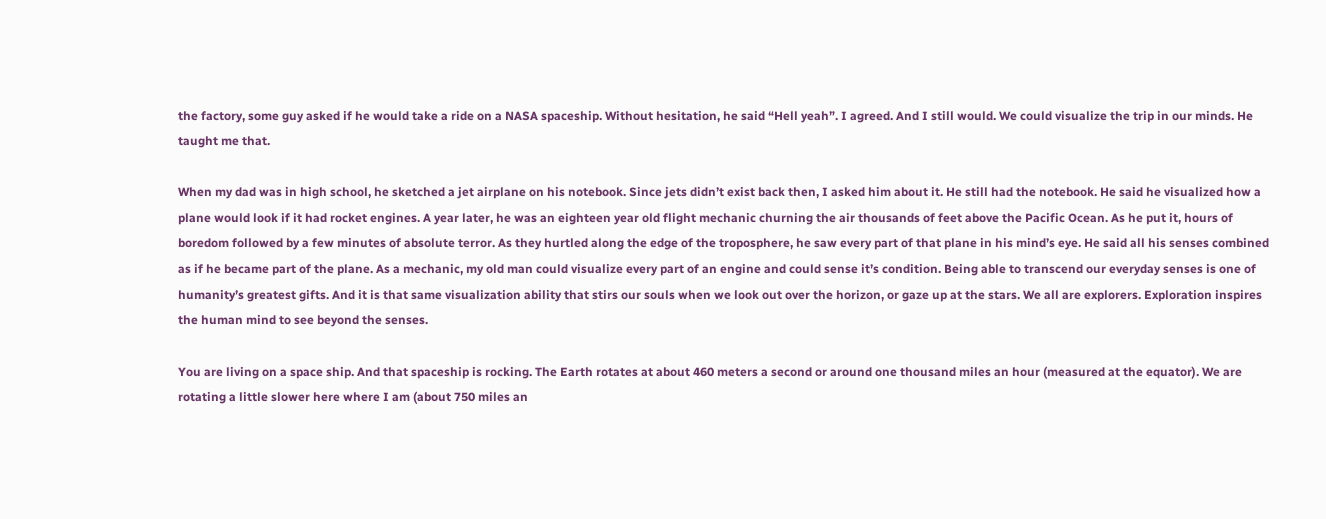the factory, some guy asked if he would take a ride on a NASA spaceship. Without hesitation, he said “Hell yeah”. I agreed. And I still would. We could visualize the trip in our minds. He taught me that.

When my dad was in high school, he sketched a jet airplane on his notebook. Since jets didn’t exist back then, I asked him about it. He still had the notebook. He said he visualized how a plane would look if it had rocket engines. A year later, he was an eighteen year old flight mechanic churning the air thousands of feet above the Pacific Ocean. As he put it, hours of boredom followed by a few minutes of absolute terror. As they hurtled along the edge of the troposphere, he saw every part of that plane in his mind’s eye. He said all his senses combined as if he became part of the plane. As a mechanic, my old man could visualize every part of an engine and could sense it’s condition. Being able to transcend our everyday senses is one of humanity’s greatest gifts. And it is that same visualization ability that stirs our souls when we look out over the horizon, or gaze up at the stars. We all are explorers. Exploration inspires the human mind to see beyond the senses.

You are living on a space ship. And that spaceship is rocking. The Earth rotates at about 460 meters a second or around one thousand miles an hour (measured at the equator). We are rotating a little slower here where I am (about 750 miles an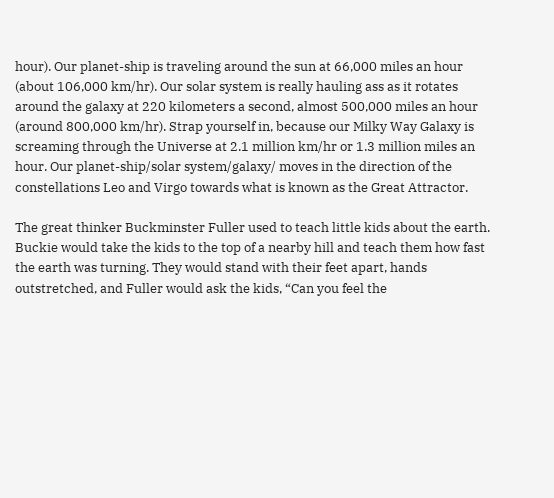hour). Our planet-ship is traveling around the sun at 66,000 miles an hour (about 106,000 km/hr). Our solar system is really hauling ass as it rotates around the galaxy at 220 kilometers a second, almost 500,000 miles an hour (around 800,000 km/hr). Strap yourself in, because our Milky Way Galaxy is screaming through the Universe at 2.1 million km/hr or 1.3 million miles an hour. Our planet-ship/solar system/galaxy/ moves in the direction of the constellations Leo and Virgo towards what is known as the Great Attractor.

The great thinker Buckminster Fuller used to teach little kids about the earth. Buckie would take the kids to the top of a nearby hill and teach them how fast the earth was turning. They would stand with their feet apart, hands outstretched, and Fuller would ask the kids, “Can you feel the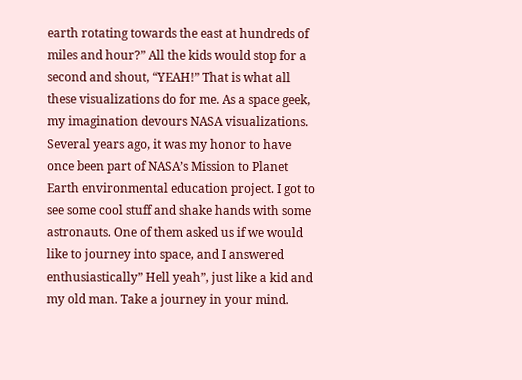earth rotating towards the east at hundreds of miles and hour?” All the kids would stop for a second and shout, “YEAH!” That is what all these visualizations do for me. As a space geek, my imagination devours NASA visualizations. Several years ago, it was my honor to have once been part of NASA’s Mission to Planet Earth environmental education project. I got to see some cool stuff and shake hands with some astronauts. One of them asked us if we would like to journey into space, and I answered enthusiastically” Hell yeah”, just like a kid and my old man. Take a journey in your mind.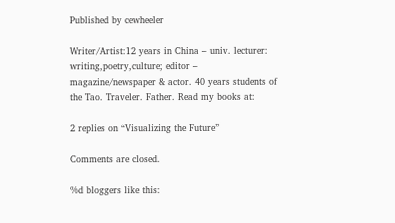Published by cewheeler

Writer/Artist:12 years in China – univ. lecturer: writing,poetry,culture; editor – magazine/newspaper & actor. 40 years students of the Tao. Traveler. Father. Read my books at:

2 replies on “Visualizing the Future”

Comments are closed.

%d bloggers like this: